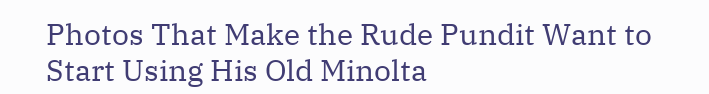Photos That Make the Rude Pundit Want to Start Using His Old Minolta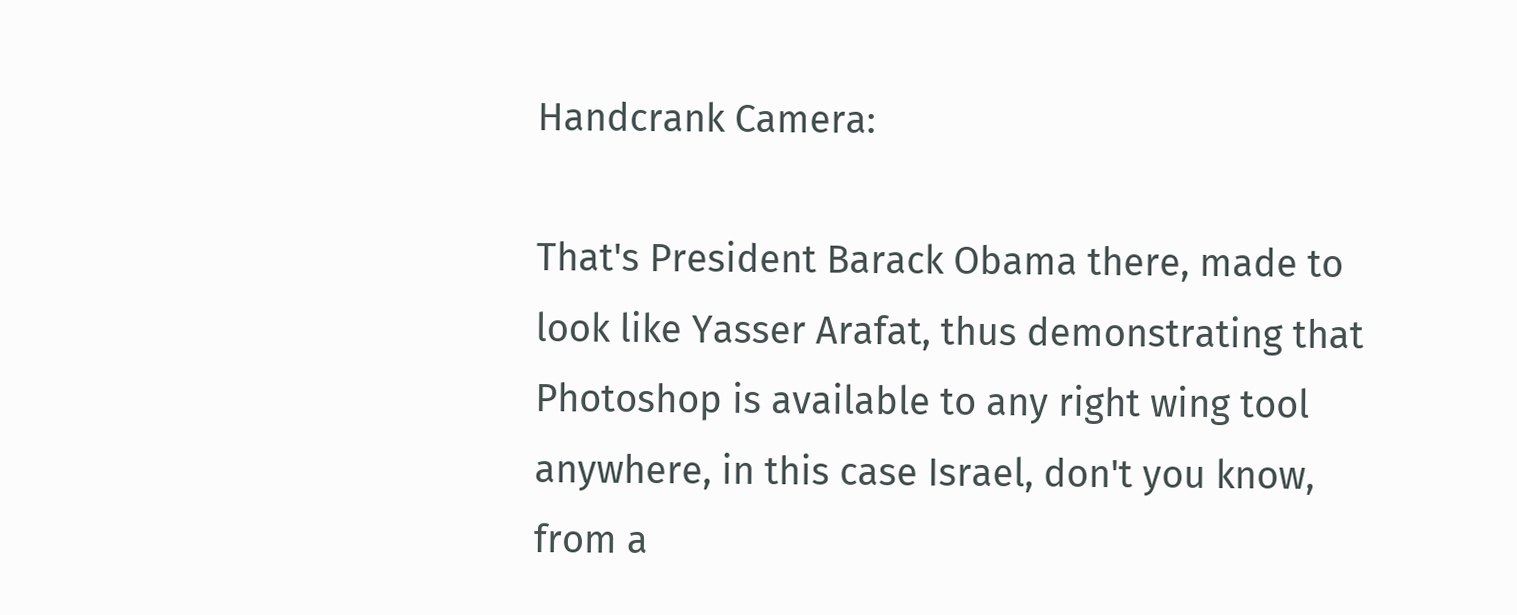Handcrank Camera:

That's President Barack Obama there, made to look like Yasser Arafat, thus demonstrating that Photoshop is available to any right wing tool anywhere, in this case Israel, don't you know, from a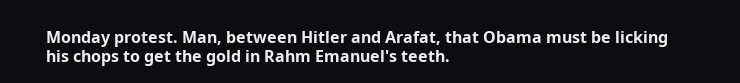Monday protest. Man, between Hitler and Arafat, that Obama must be licking his chops to get the gold in Rahm Emanuel's teeth.